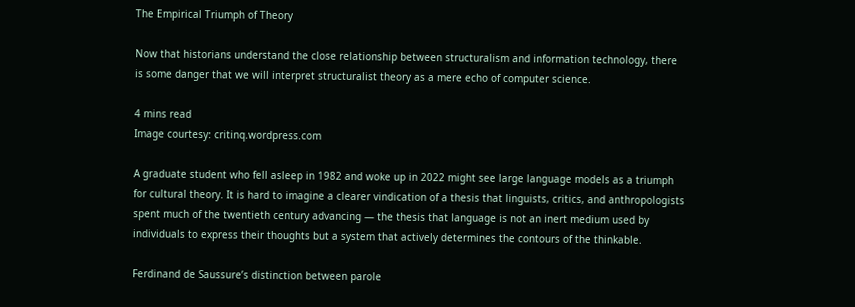The Empirical Triumph of Theory

Now that historians understand the close relationship between structuralism and information technology, there is some danger that we will interpret structuralist theory as a mere echo of computer science.

4 mins read
Image courtesy: critinq.wordpress.com

A graduate student who fell asleep in 1982 and woke up in 2022 might see large language models as a triumph for cultural theory. It is hard to imagine a clearer vindication of a thesis that linguists, critics, and anthropologists spent much of the twentieth century advancing — the thesis that language is not an inert medium used by individuals to express their thoughts but a system that actively determines the contours of the thinkable.

Ferdinand de Saussure’s distinction between parole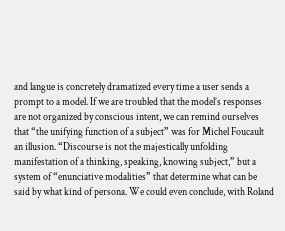and langue is concretely dramatized every time a user sends a prompt to a model. If we are troubled that the model’s responses are not organized by conscious intent, we can remind ourselves that “the unifying function of a subject” was for Michel Foucault an illusion. “Discourse is not the majestically unfolding manifestation of a thinking, speaking, knowing subject,” but a system of “enunciative modalities” that determine what can be said by what kind of persona. We could even conclude, with Roland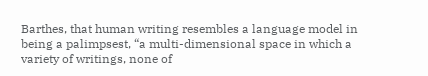Barthes, that human writing resembles a language model in being a palimpsest, “a multi-dimensional space in which a variety of writings, none of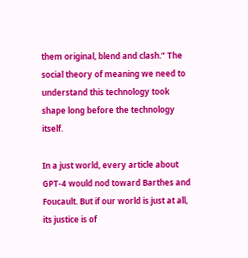them original, blend and clash.” The social theory of meaning we need to understand this technology took shape long before the technology itself.

In a just world, every article about GPT-4 would nod toward Barthes and Foucault. But if our world is just at all, its justice is of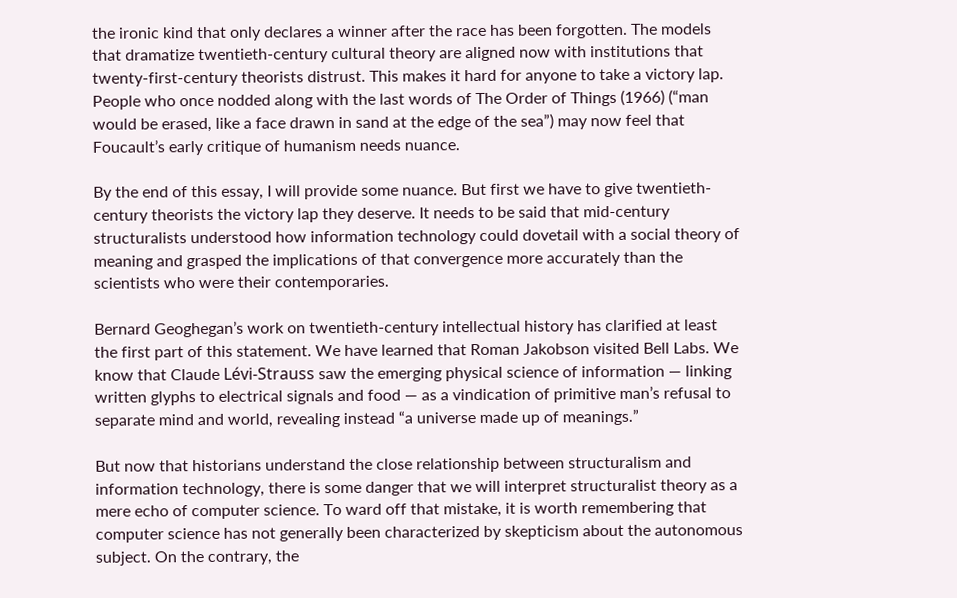the ironic kind that only declares a winner after the race has been forgotten. The models that dramatize twentieth-century cultural theory are aligned now with institutions that twenty-first-century theorists distrust. This makes it hard for anyone to take a victory lap. People who once nodded along with the last words of The Order of Things (1966) (“man would be erased, like a face drawn in sand at the edge of the sea”) may now feel that Foucault’s early critique of humanism needs nuance.

By the end of this essay, I will provide some nuance. But first we have to give twentieth-century theorists the victory lap they deserve. It needs to be said that mid-century structuralists understood how information technology could dovetail with a social theory of meaning and grasped the implications of that convergence more accurately than the scientists who were their contemporaries.

Bernard Geoghegan’s work on twentieth-century intellectual history has clarified at least the first part of this statement. We have learned that Roman Jakobson visited Bell Labs. We know that Claude Lévi-Strauss saw the emerging physical science of information — linking written glyphs to electrical signals and food — as a vindication of primitive man’s refusal to separate mind and world, revealing instead “a universe made up of meanings.”

But now that historians understand the close relationship between structuralism and information technology, there is some danger that we will interpret structuralist theory as a mere echo of computer science. To ward off that mistake, it is worth remembering that computer science has not generally been characterized by skepticism about the autonomous subject. On the contrary, the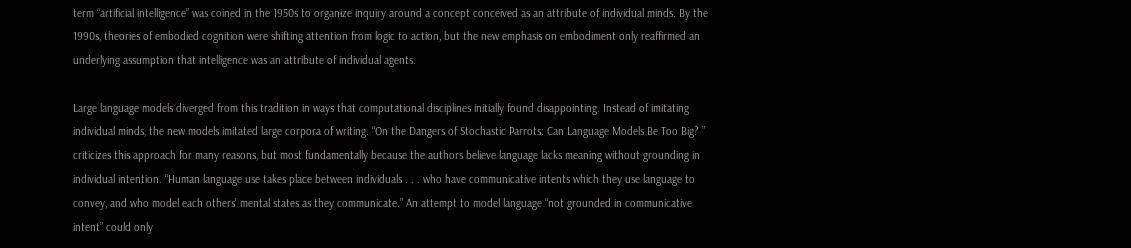term “artificial intelligence” was coined in the 1950s to organize inquiry around a concept conceived as an attribute of individual minds. By the 1990s, theories of embodied cognition were shifting attention from logic to action, but the new emphasis on embodiment only reaffirmed an underlying assumption that intelligence was an attribute of individual agents.

Large language models diverged from this tradition in ways that computational disciplines initially found disappointing. Instead of imitating individual minds, the new models imitated large corpora of writing. “On the Dangers of Stochastic Parrots: Can Language Models Be Too Big? ” criticizes this approach for many reasons, but most fundamentally because the authors believe language lacks meaning without grounding in individual intention. “Human language use takes place between individuals . . . who have communicative intents which they use language to convey, and who model each others’ mental states as they communicate.” An attempt to model language “not grounded in communicative intent” could only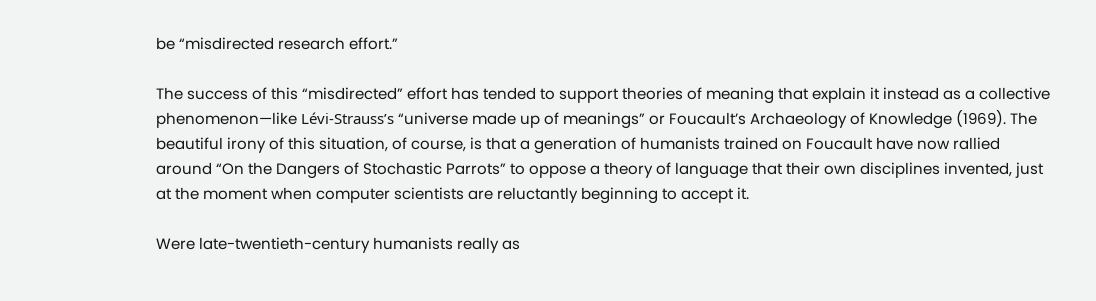be “misdirected research effort.”

The success of this “misdirected” effort has tended to support theories of meaning that explain it instead as a collective phenomenon—like Lévi-Strauss’s “universe made up of meanings” or Foucault’s Archaeology of Knowledge (1969). The beautiful irony of this situation, of course, is that a generation of humanists trained on Foucault have now rallied around “On the Dangers of Stochastic Parrots” to oppose a theory of language that their own disciplines invented, just at the moment when computer scientists are reluctantly beginning to accept it.

Were late-twentieth-century humanists really as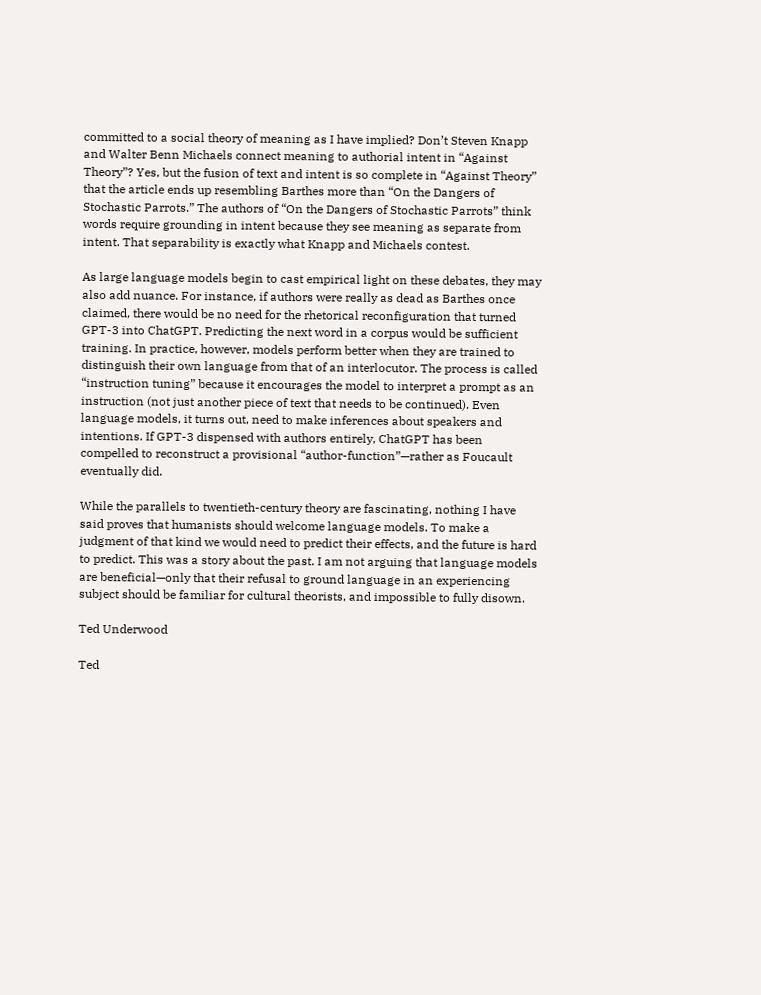committed to a social theory of meaning as I have implied? Don’t Steven Knapp and Walter Benn Michaels connect meaning to authorial intent in “Against Theory”? Yes, but the fusion of text and intent is so complete in “Against Theory” that the article ends up resembling Barthes more than “On the Dangers of Stochastic Parrots.” The authors of “On the Dangers of Stochastic Parrots” think words require grounding in intent because they see meaning as separate from intent. That separability is exactly what Knapp and Michaels contest.

As large language models begin to cast empirical light on these debates, they may also add nuance. For instance, if authors were really as dead as Barthes once claimed, there would be no need for the rhetorical reconfiguration that turned GPT-3 into ChatGPT. Predicting the next word in a corpus would be sufficient training. In practice, however, models perform better when they are trained to distinguish their own language from that of an interlocutor. The process is called “instruction tuning” because it encourages the model to interpret a prompt as an instruction (not just another piece of text that needs to be continued). Even language models, it turns out, need to make inferences about speakers and intentions. If GPT-3 dispensed with authors entirely, ChatGPT has been compelled to reconstruct a provisional “author-function”—rather as Foucault eventually did.

While the parallels to twentieth-century theory are fascinating, nothing I have said proves that humanists should welcome language models. To make a judgment of that kind we would need to predict their effects, and the future is hard to predict. This was a story about the past. I am not arguing that language models are beneficial—only that their refusal to ground language in an experiencing subject should be familiar for cultural theorists, and impossible to fully disown.

Ted Underwood

Ted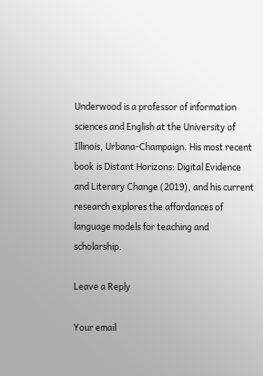Underwood is a professor of information sciences and English at the University of Illinois, Urbana-Champaign. His most recent book is Distant Horizons: Digital Evidence and Literary Change (2019), and his current research explores the affordances of language models for teaching and scholarship.

Leave a Reply

Your email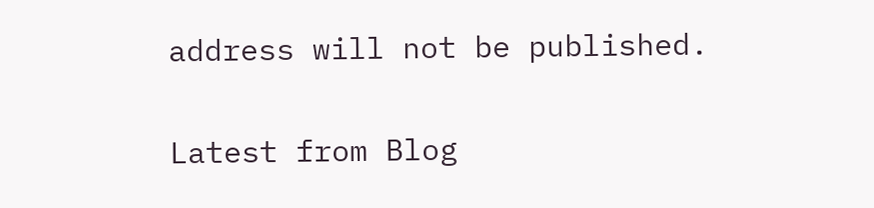address will not be published.

Latest from Blog